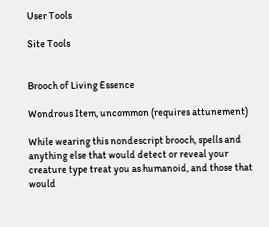User Tools

Site Tools


Brooch of Living Essence

Wondrous Item, uncommon (requires attunement)

While wearing this nondescript brooch, spells and anything else that would detect or reveal your creature type treat you as humanoid, and those that would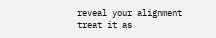reveal your alignment treat it as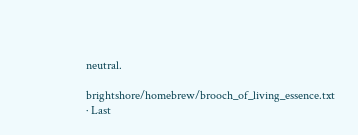neutral.

brightshore/homebrew/brooch_of_living_essence.txt · Last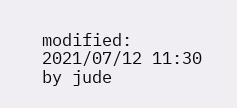modified: 2021/07/12 11:30 by jude